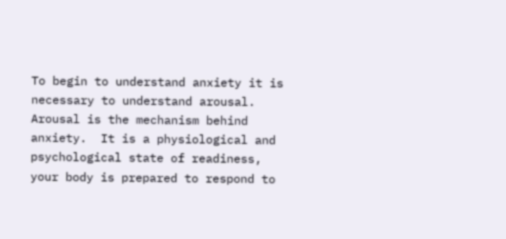To begin to understand anxiety it is necessary to understand arousal.  Arousal is the mechanism behind anxiety.  It is a physiological and psychological state of readiness, your body is prepared to respond to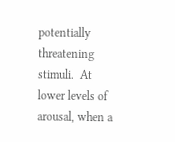potentially threatening stimuli.  At lower levels of arousal, when a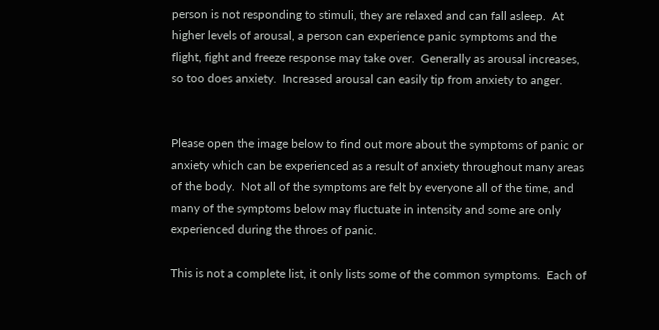person is not responding to stimuli, they are relaxed and can fall asleep.  At higher levels of arousal, a person can experience panic symptoms and the flight, fight and freeze response may take over.  Generally as arousal increases, so too does anxiety.  Increased arousal can easily tip from anxiety to anger.


Please open the image below to find out more about the symptoms of panic or anxiety which can be experienced as a result of anxiety throughout many areas of the body.  Not all of the symptoms are felt by everyone all of the time, and many of the symptoms below may fluctuate in intensity and some are only experienced during the throes of panic.

This is not a complete list, it only lists some of the common symptoms.  Each of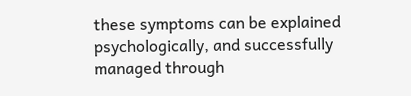these symptoms can be explained psychologically, and successfully managed through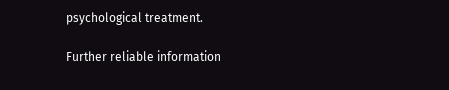psychological treatment.

Further reliable information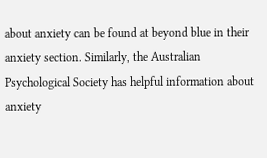about anxiety can be found at beyond blue in their anxiety section. Similarly, the Australian Psychological Society has helpful information about anxiety